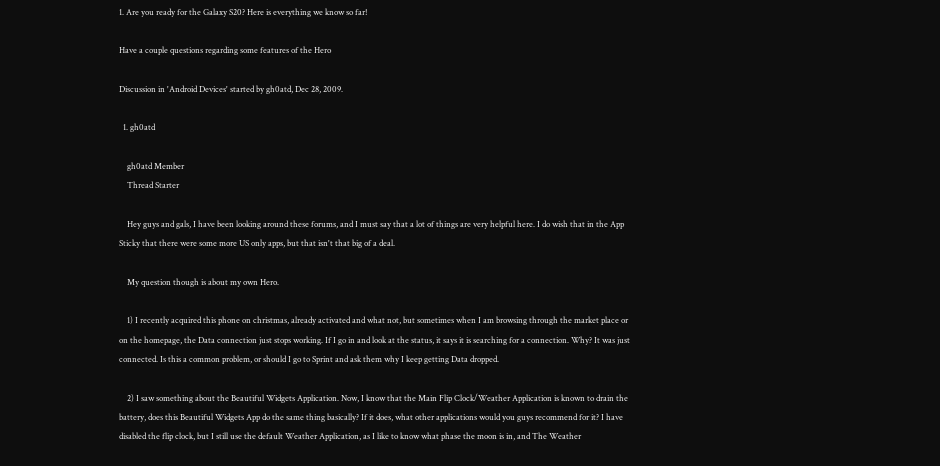1. Are you ready for the Galaxy S20? Here is everything we know so far!

Have a couple questions regarding some features of the Hero

Discussion in 'Android Devices' started by gh0atd, Dec 28, 2009.

  1. gh0atd

    gh0atd Member
    Thread Starter

    Hey guys and gals, I have been looking around these forums, and I must say that a lot of things are very helpful here. I do wish that in the App Sticky that there were some more US only apps, but that isn't that big of a deal.

    My question though is about my own Hero.

    1) I recently acquired this phone on christmas, already activated and what not, but sometimes when I am browsing through the market place or on the homepage, the Data connection just stops working. If I go in and look at the status, it says it is searching for a connection. Why? It was just connected. Is this a common problem, or should I go to Sprint and ask them why I keep getting Data dropped.

    2) I saw something about the Beautiful Widgets Application. Now, I know that the Main Flip Clock/Weather Application is known to drain the battery, does this Beautiful Widgets App do the same thing basically? If it does, what other applications would you guys recommend for it? I have disabled the flip clock, but I still use the default Weather Application, as I like to know what phase the moon is in, and The Weather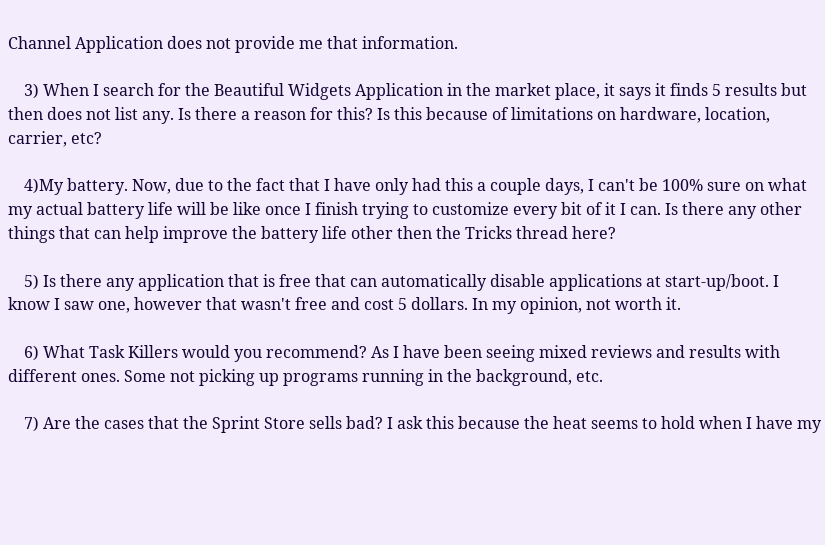Channel Application does not provide me that information.

    3) When I search for the Beautiful Widgets Application in the market place, it says it finds 5 results but then does not list any. Is there a reason for this? Is this because of limitations on hardware, location, carrier, etc?

    4)My battery. Now, due to the fact that I have only had this a couple days, I can't be 100% sure on what my actual battery life will be like once I finish trying to customize every bit of it I can. Is there any other things that can help improve the battery life other then the Tricks thread here?

    5) Is there any application that is free that can automatically disable applications at start-up/boot. I know I saw one, however that wasn't free and cost 5 dollars. In my opinion, not worth it.

    6) What Task Killers would you recommend? As I have been seeing mixed reviews and results with different ones. Some not picking up programs running in the background, etc.

    7) Are the cases that the Sprint Store sells bad? I ask this because the heat seems to hold when I have my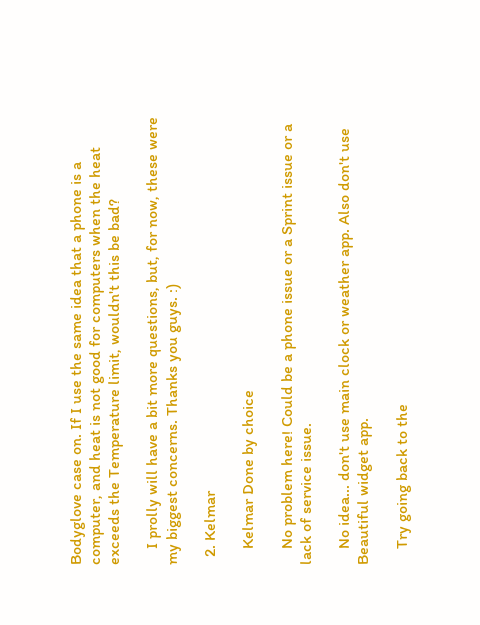Bodyglove case on. If I use the same idea that a phone is a computer, and heat is not good for computers when the heat exceeds the Temperature limit, wouldn't this be bad?

    I prolly will have a bit more questions, but, for now, these were my biggest concerns. Thanks you guys. :)

  2. Kelmar

    Kelmar Done by choice

    No problem here! Could be a phone issue or a Sprint issue or a lack of service issue.

    No idea... don't use main clock or weather app. Also don't use Beautiful widget app.

    Try going back to the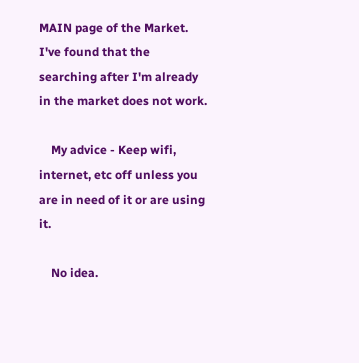MAIN page of the Market. I've found that the searching after I'm already in the market does not work.

    My advice - Keep wifi, internet, etc off unless you are in need of it or are using it.

    No idea.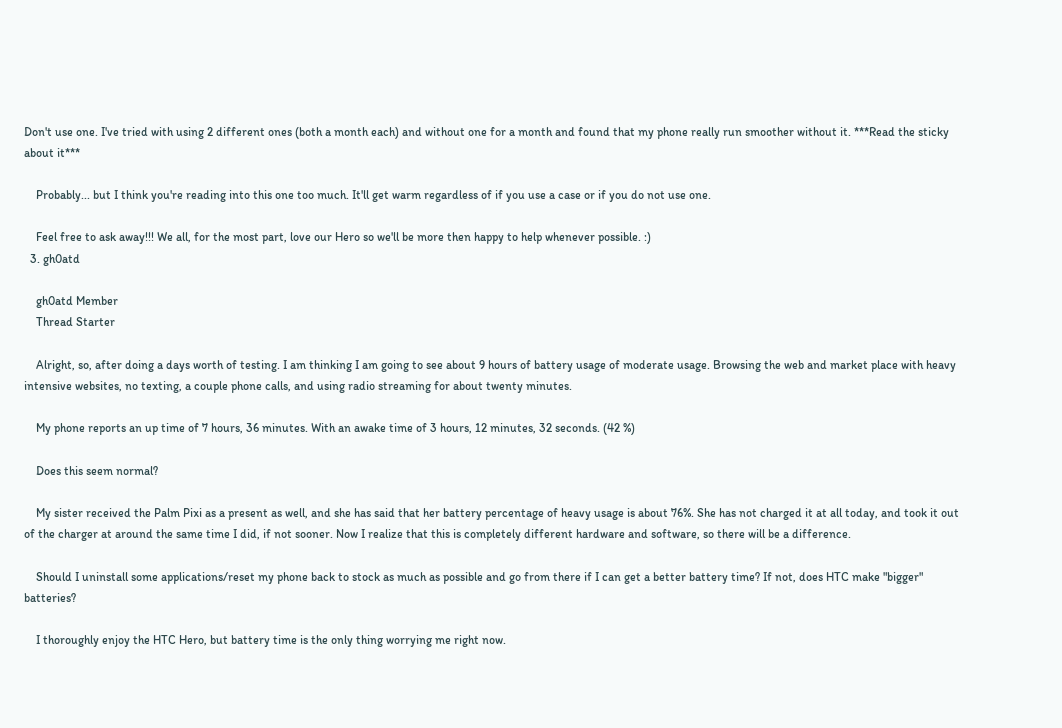Don't use one. I've tried with using 2 different ones (both a month each) and without one for a month and found that my phone really run smoother without it. ***Read the sticky about it***

    Probably... but I think you're reading into this one too much. It'll get warm regardless of if you use a case or if you do not use one.

    Feel free to ask away!!! We all, for the most part, love our Hero so we'll be more then happy to help whenever possible. :)
  3. gh0atd

    gh0atd Member
    Thread Starter

    Alright, so, after doing a days worth of testing. I am thinking I am going to see about 9 hours of battery usage of moderate usage. Browsing the web and market place with heavy intensive websites, no texting, a couple phone calls, and using radio streaming for about twenty minutes.

    My phone reports an up time of 7 hours, 36 minutes. With an awake time of 3 hours, 12 minutes, 32 seconds. (42 %)

    Does this seem normal?

    My sister received the Palm Pixi as a present as well, and she has said that her battery percentage of heavy usage is about 76%. She has not charged it at all today, and took it out of the charger at around the same time I did, if not sooner. Now I realize that this is completely different hardware and software, so there will be a difference.

    Should I uninstall some applications/reset my phone back to stock as much as possible and go from there if I can get a better battery time? If not, does HTC make "bigger" batteries?

    I thoroughly enjoy the HTC Hero, but battery time is the only thing worrying me right now.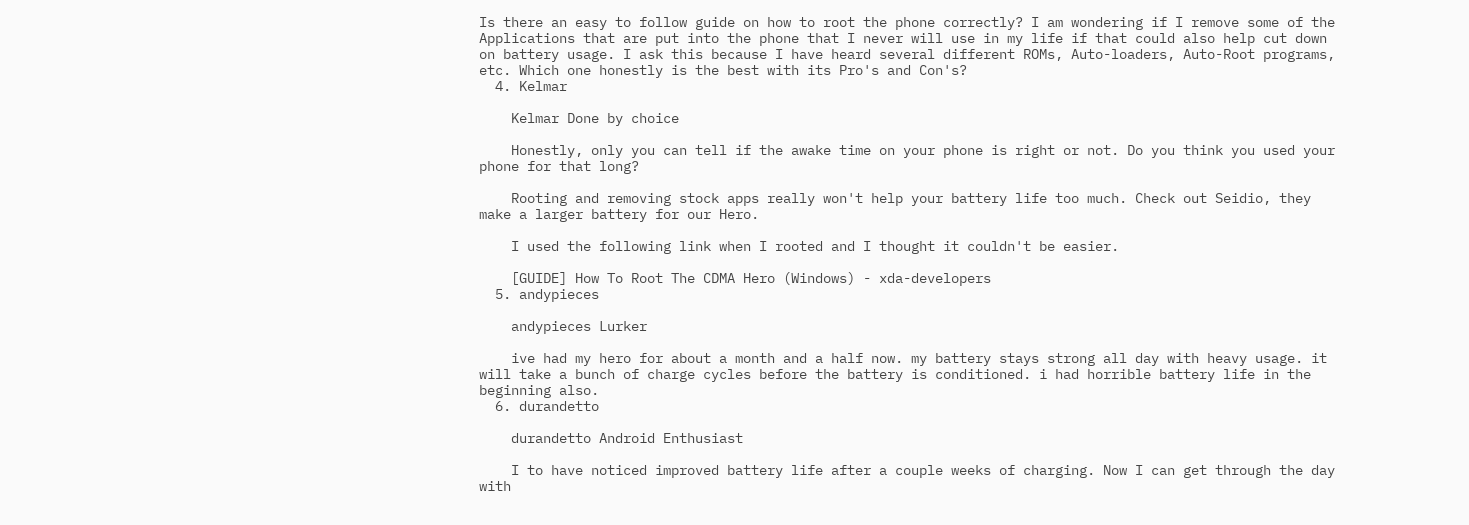Is there an easy to follow guide on how to root the phone correctly? I am wondering if I remove some of the Applications that are put into the phone that I never will use in my life if that could also help cut down on battery usage. I ask this because I have heard several different ROMs, Auto-loaders, Auto-Root programs, etc. Which one honestly is the best with its Pro's and Con's?
  4. Kelmar

    Kelmar Done by choice

    Honestly, only you can tell if the awake time on your phone is right or not. Do you think you used your phone for that long?

    Rooting and removing stock apps really won't help your battery life too much. Check out Seidio, they make a larger battery for our Hero.

    I used the following link when I rooted and I thought it couldn't be easier.

    [GUIDE] How To Root The CDMA Hero (Windows) - xda-developers
  5. andypieces

    andypieces Lurker

    ive had my hero for about a month and a half now. my battery stays strong all day with heavy usage. it will take a bunch of charge cycles before the battery is conditioned. i had horrible battery life in the beginning also.
  6. durandetto

    durandetto Android Enthusiast

    I to have noticed improved battery life after a couple weeks of charging. Now I can get through the day with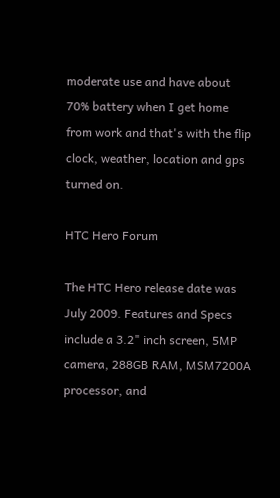moderate use and have about 70% battery when I get home from work and that's with the flip clock, weather, location and gps turned on.

HTC Hero Forum

The HTC Hero release date was July 2009. Features and Specs include a 3.2" inch screen, 5MP camera, 288GB RAM, MSM7200A processor, and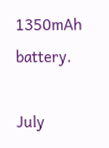1350mAh battery.

July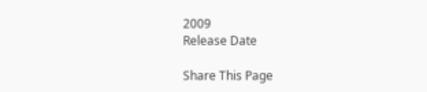2009
Release Date

Share This Page